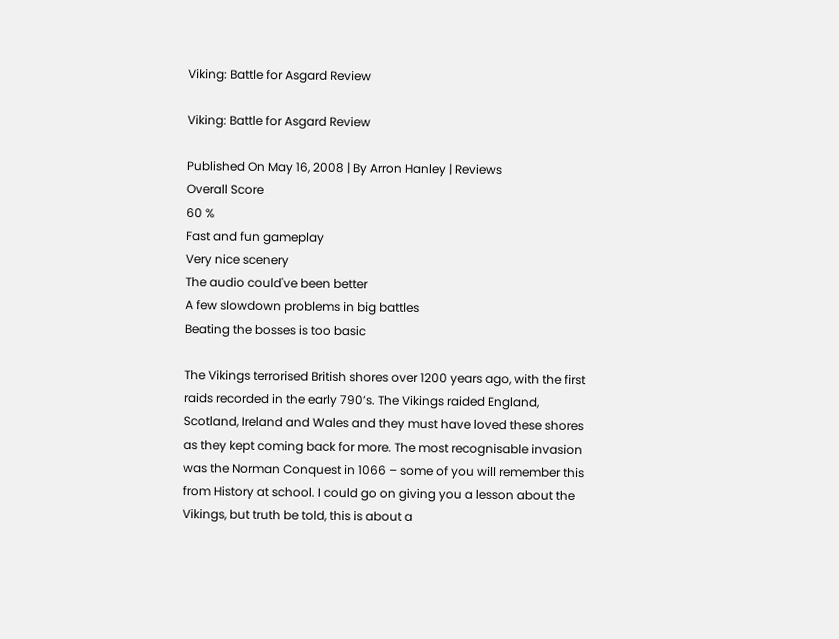Viking: Battle for Asgard Review

Viking: Battle for Asgard Review

Published On May 16, 2008 | By Arron Hanley | Reviews
Overall Score
60 %
Fast and fun gameplay
Very nice scenery
The audio could've been better
A few slowdown problems in big battles
Beating the bosses is too basic

The Vikings terrorised British shores over 1200 years ago, with the first raids recorded in the early 790’s. The Vikings raided England, Scotland, Ireland and Wales and they must have loved these shores as they kept coming back for more. The most recognisable invasion was the Norman Conquest in 1066 – some of you will remember this from History at school. I could go on giving you a lesson about the Vikings, but truth be told, this is about a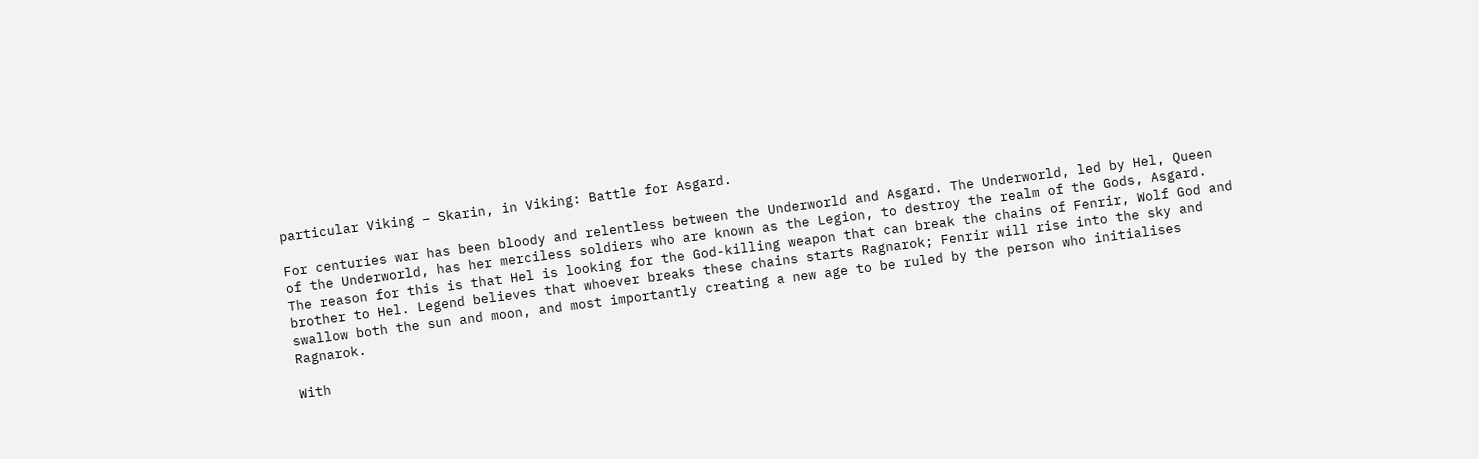particular Viking – Skarin, in Viking: Battle for Asgard.

For centuries war has been bloody and relentless between the Underworld and Asgard. The Underworld, led by Hel, Queen of the Underworld, has her merciless soldiers who are known as the Legion, to destroy the realm of the Gods, Asgard. The reason for this is that Hel is looking for the God-killing weapon that can break the chains of Fenrir, Wolf God and brother to Hel. Legend believes that whoever breaks these chains starts Ragnarok; Fenrir will rise into the sky and swallow both the sun and moon, and most importantly creating a new age to be ruled by the person who initialises Ragnarok.

With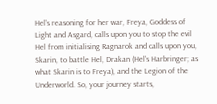Hel’s reasoning for her war, Freya, Goddess of Light and Asgard, calls upon you to stop the evil Hel from initialising Ragnarok and calls upon you, Skarin, to battle Hel, Drakan (Hel’s Harbringer; as what Skarin is to Freya), and the Legion of the Underworld. So, your journey starts,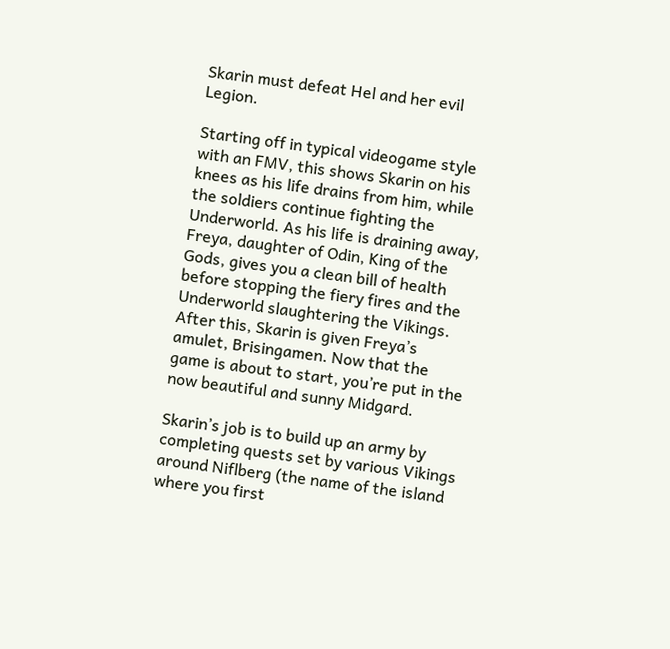Skarin must defeat Hel and her evil Legion.

Starting off in typical videogame style with an FMV, this shows Skarin on his knees as his life drains from him, while the soldiers continue fighting the Underworld. As his life is draining away, Freya, daughter of Odin, King of the Gods, gives you a clean bill of health before stopping the fiery fires and the Underworld slaughtering the Vikings. After this, Skarin is given Freya’s amulet, Brisingamen. Now that the game is about to start, you’re put in the now beautiful and sunny Midgard.

Skarin’s job is to build up an army by completing quests set by various Vikings around Niflberg (the name of the island where you first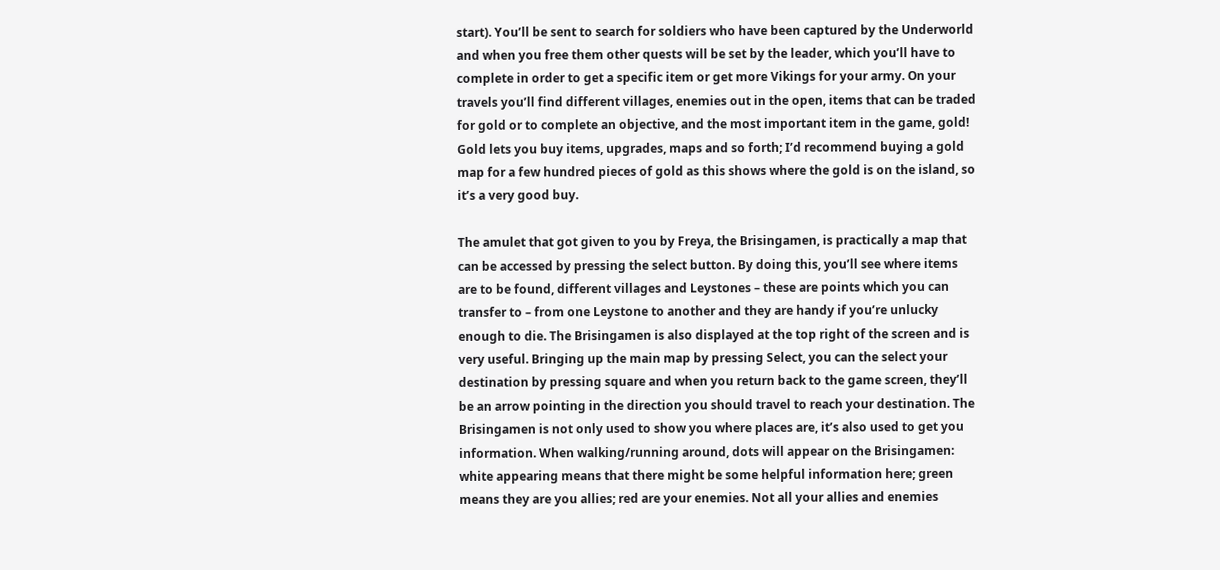start). You’ll be sent to search for soldiers who have been captured by the Underworld and when you free them other quests will be set by the leader, which you’ll have to complete in order to get a specific item or get more Vikings for your army. On your travels you’ll find different villages, enemies out in the open, items that can be traded for gold or to complete an objective, and the most important item in the game, gold! Gold lets you buy items, upgrades, maps and so forth; I’d recommend buying a gold map for a few hundred pieces of gold as this shows where the gold is on the island, so it’s a very good buy.

The amulet that got given to you by Freya, the Brisingamen, is practically a map that can be accessed by pressing the select button. By doing this, you’ll see where items are to be found, different villages and Leystones – these are points which you can transfer to – from one Leystone to another and they are handy if you’re unlucky enough to die. The Brisingamen is also displayed at the top right of the screen and is very useful. Bringing up the main map by pressing Select, you can the select your destination by pressing square and when you return back to the game screen, they’ll be an arrow pointing in the direction you should travel to reach your destination. The Brisingamen is not only used to show you where places are, it’s also used to get you information. When walking/running around, dots will appear on the Brisingamen: white appearing means that there might be some helpful information here; green means they are you allies; red are your enemies. Not all your allies and enemies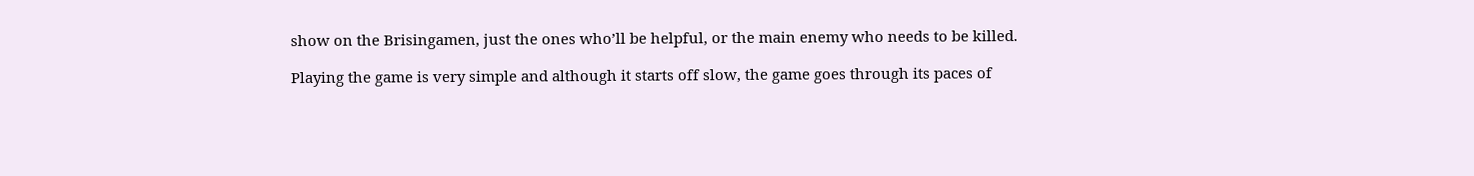show on the Brisingamen, just the ones who’ll be helpful, or the main enemy who needs to be killed.

Playing the game is very simple and although it starts off slow, the game goes through its paces of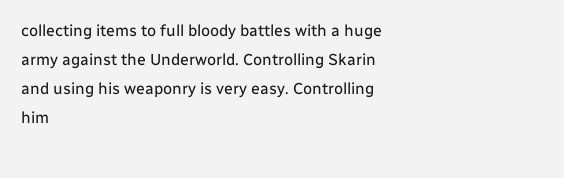collecting items to full bloody battles with a huge army against the Underworld. Controlling Skarin and using his weaponry is very easy. Controlling him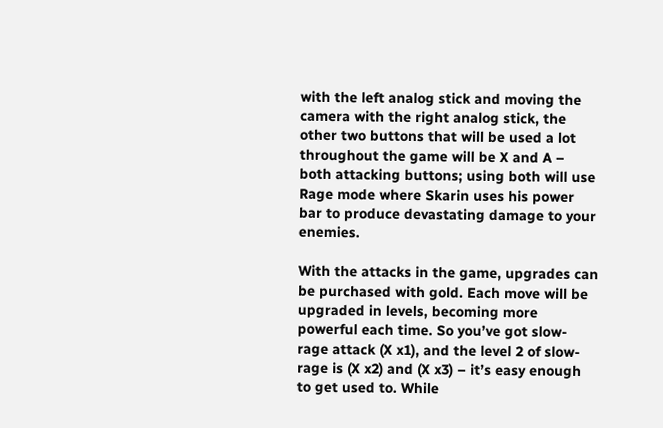with the left analog stick and moving the camera with the right analog stick, the other two buttons that will be used a lot throughout the game will be X and A – both attacking buttons; using both will use Rage mode where Skarin uses his power bar to produce devastating damage to your enemies.

With the attacks in the game, upgrades can be purchased with gold. Each move will be upgraded in levels, becoming more powerful each time. So you’ve got slow-rage attack (X x1), and the level 2 of slow-rage is (X x2) and (X x3) – it’s easy enough to get used to. While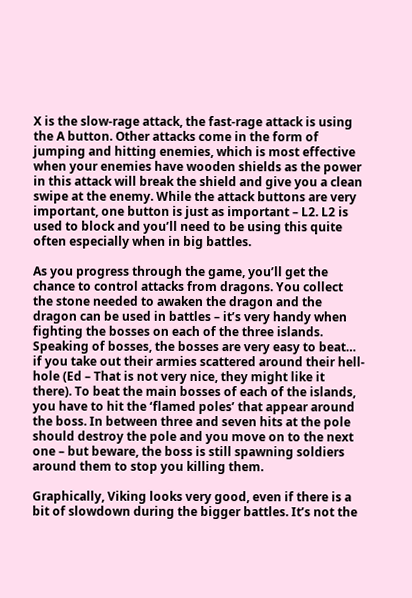X is the slow-rage attack, the fast-rage attack is using the A button. Other attacks come in the form of jumping and hitting enemies, which is most effective when your enemies have wooden shields as the power in this attack will break the shield and give you a clean swipe at the enemy. While the attack buttons are very important, one button is just as important – L2. L2 is used to block and you’ll need to be using this quite often especially when in big battles.

As you progress through the game, you’ll get the chance to control attacks from dragons. You collect the stone needed to awaken the dragon and the dragon can be used in battles – it’s very handy when fighting the bosses on each of the three islands. Speaking of bosses, the bosses are very easy to beat… if you take out their armies scattered around their hell-hole (Ed – That is not very nice, they might like it there). To beat the main bosses of each of the islands, you have to hit the ‘flamed poles’ that appear around the boss. In between three and seven hits at the pole should destroy the pole and you move on to the next one – but beware, the boss is still spawning soldiers around them to stop you killing them.

Graphically, Viking looks very good, even if there is a bit of slowdown during the bigger battles. It’s not the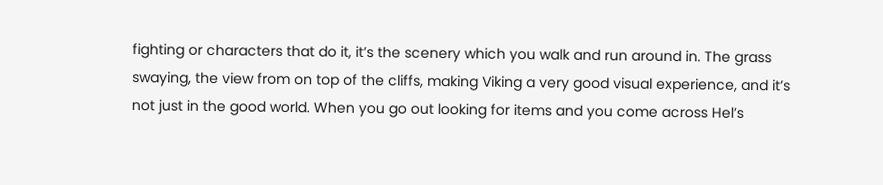fighting or characters that do it, it’s the scenery which you walk and run around in. The grass swaying, the view from on top of the cliffs, making Viking a very good visual experience, and it’s not just in the good world. When you go out looking for items and you come across Hel’s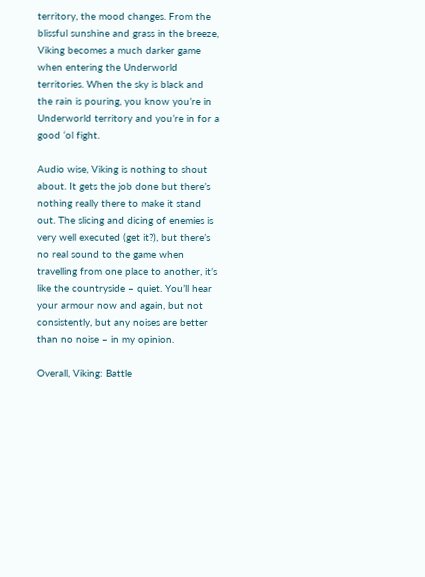territory, the mood changes. From the blissful sunshine and grass in the breeze, Viking becomes a much darker game when entering the Underworld territories. When the sky is black and the rain is pouring, you know you’re in Underworld territory and you’re in for a good ‘ol fight.

Audio wise, Viking is nothing to shout about. It gets the job done but there’s nothing really there to make it stand out. The slicing and dicing of enemies is very well executed (get it?), but there’s no real sound to the game when travelling from one place to another, it’s like the countryside – quiet. You’ll hear your armour now and again, but not consistently, but any noises are better than no noise – in my opinion.

Overall, Viking: Battle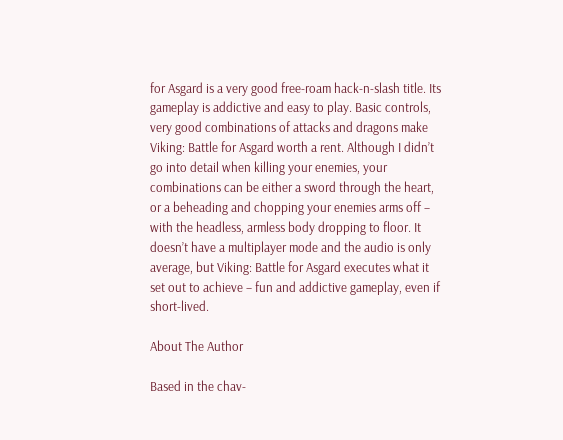for Asgard is a very good free-roam hack-n-slash title. Its gameplay is addictive and easy to play. Basic controls, very good combinations of attacks and dragons make Viking: Battle for Asgard worth a rent. Although I didn’t go into detail when killing your enemies, your combinations can be either a sword through the heart, or a beheading and chopping your enemies arms off – with the headless, armless body dropping to floor. It doesn’t have a multiplayer mode and the audio is only average, but Viking: Battle for Asgard executes what it set out to achieve – fun and addictive gameplay, even if short-lived.

About The Author

Based in the chav-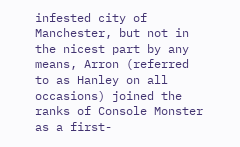infested city of Manchester, but not in the nicest part by any means, Arron (referred to as Hanley on all occasions) joined the ranks of Console Monster as a first-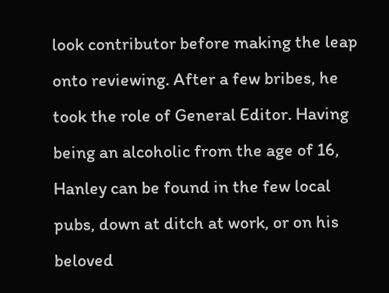look contributor before making the leap onto reviewing. After a few bribes, he took the role of General Editor. Having being an alcoholic from the age of 16, Hanley can be found in the few local pubs, down at ditch at work, or on his beloved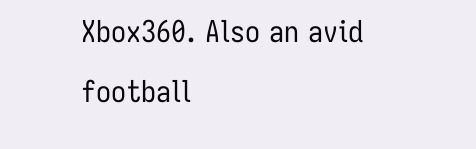Xbox360. Also an avid football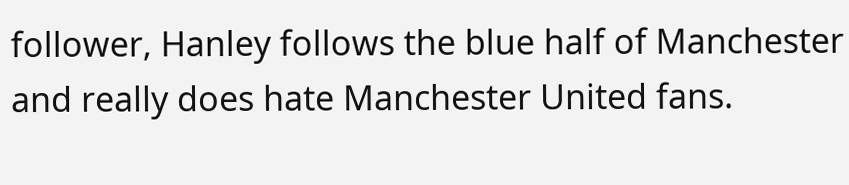follower, Hanley follows the blue half of Manchester and really does hate Manchester United fans.